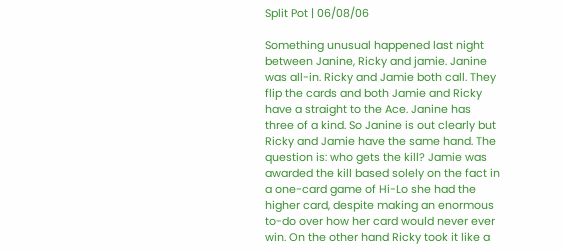Split Pot | 06/08/06

Something unusual happened last night between Janine, Ricky and jamie. Janine was all-in. Ricky and Jamie both call. They flip the cards and both Jamie and Ricky have a straight to the Ace. Janine has three of a kind. So Janine is out clearly but Ricky and Jamie have the same hand. The question is: who gets the kill? Jamie was awarded the kill based solely on the fact in a one-card game of Hi-Lo she had the higher card, despite making an enormous to-do over how her card would never ever win. On the other hand Ricky took it like a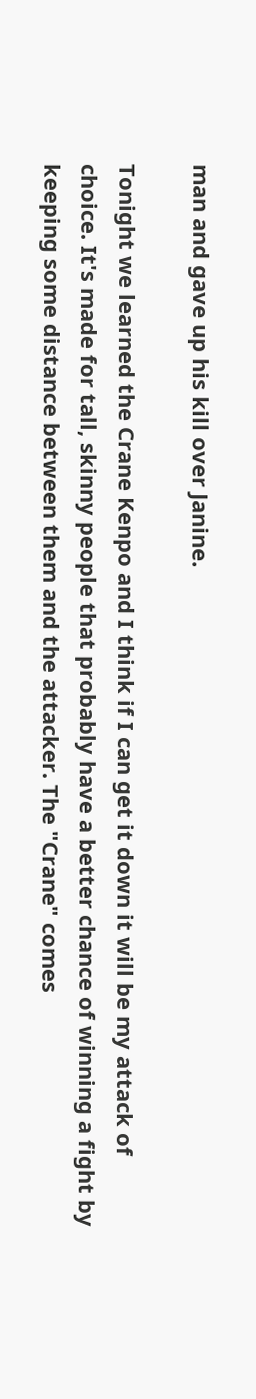man and gave up his kill over Janine.

Tonight we learned the Crane Kenpo and I think if I can get it down it will be my attack of choice. It's made for tall, skinny people that probably have a better chance of winning a fight by keeping some distance between them and the attacker. The "Crane" comes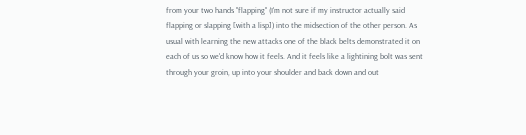from your two hands "flapping" (I'm not sure if my instructor actually said flapping or slapping [with a lisp]) into the midsection of the other person. As usual with learning the new attacks one of the black belts demonstrated it on each of us so we'd know how it feels. And it feels like a lightining bolt was sent through your groin, up into your shoulder and back down and out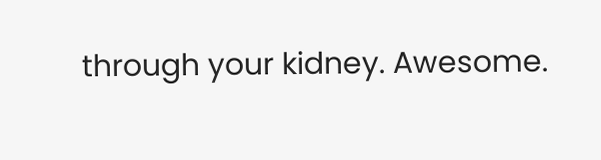through your kidney. Awesome.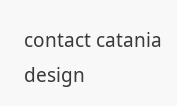contact catania design